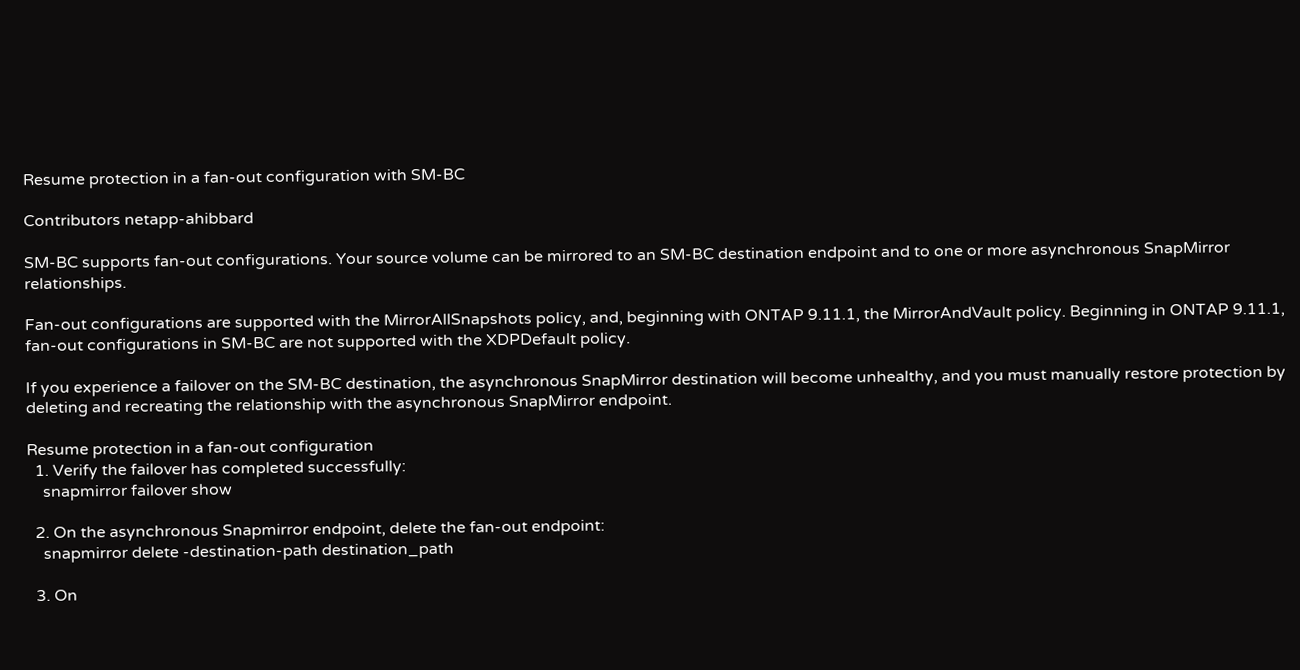Resume protection in a fan-out configuration with SM-BC

Contributors netapp-ahibbard

SM-BC supports fan-out configurations. Your source volume can be mirrored to an SM-BC destination endpoint and to one or more asynchronous SnapMirror relationships.

Fan-out configurations are supported with the MirrorAllSnapshots policy, and, beginning with ONTAP 9.11.1, the MirrorAndVault policy. Beginning in ONTAP 9.11.1, fan-out configurations in SM-BC are not supported with the XDPDefault policy.

If you experience a failover on the SM-BC destination, the asynchronous SnapMirror destination will become unhealthy, and you must manually restore protection by deleting and recreating the relationship with the asynchronous SnapMirror endpoint.

Resume protection in a fan-out configuration
  1. Verify the failover has completed successfully:
    snapmirror failover show

  2. On the asynchronous Snapmirror endpoint, delete the fan-out endpoint:
    snapmirror delete -destination-path destination_path

  3. On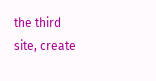the third site, create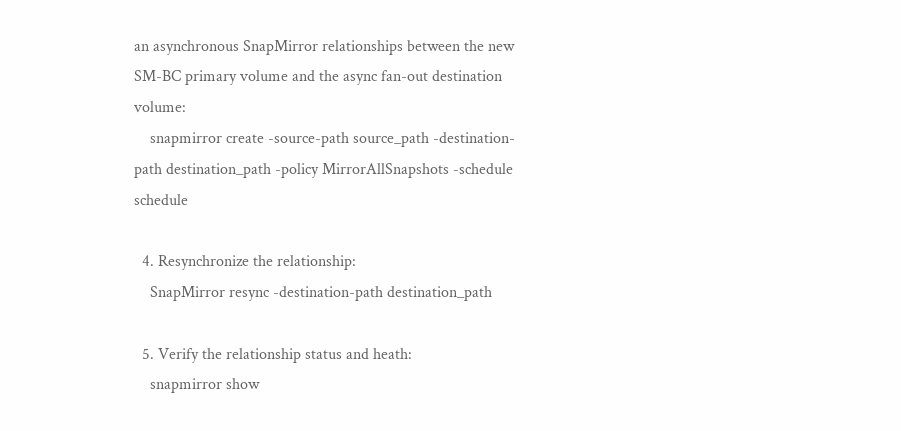an asynchronous SnapMirror relationships between the new SM-BC primary volume and the async fan-out destination volume:
    snapmirror create -source-path source_path -destination-path destination_path -policy MirrorAllSnapshots -schedule schedule

  4. Resynchronize the relationship:
    SnapMirror resync -destination-path destination_path

  5. Verify the relationship status and heath:
    snapmirror show